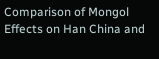Comparison of Mongol Effects on Han China and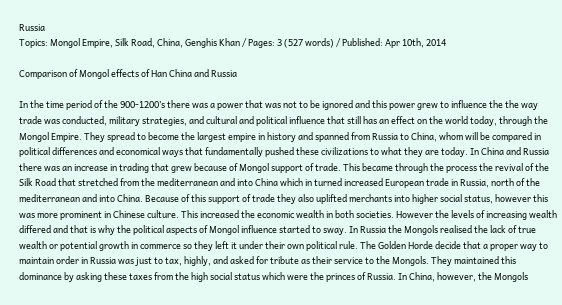Russia
Topics: Mongol Empire, Silk Road, China, Genghis Khan / Pages: 3 (527 words) / Published: Apr 10th, 2014

Comparison of Mongol effects of Han China and Russia

In the time period of the 900-1200’s there was a power that was not to be ignored and this power grew to influence the the way trade was conducted, military strategies, and cultural and political influence that still has an effect on the world today, through the Mongol Empire. They spread to become the largest empire in history and spanned from Russia to China, whom will be compared in political differences and economical ways that fundamentally pushed these civilizations to what they are today. In China and Russia there was an increase in trading that grew because of Mongol support of trade. This became through the process the revival of the Silk Road that stretched from the mediterranean and into China which in turned increased European trade in Russia, north of the mediterranean and into China. Because of this support of trade they also uplifted merchants into higher social status, however this was more prominent in Chinese culture. This increased the economic wealth in both societies. However the levels of increasing wealth differed and that is why the political aspects of Mongol influence started to sway. In Russia the Mongols realised the lack of true wealth or potential growth in commerce so they left it under their own political rule. The Golden Horde decide that a proper way to maintain order in Russia was just to tax, highly, and asked for tribute as their service to the Mongols. They maintained this dominance by asking these taxes from the high social status which were the princes of Russia. In China, however, the Mongols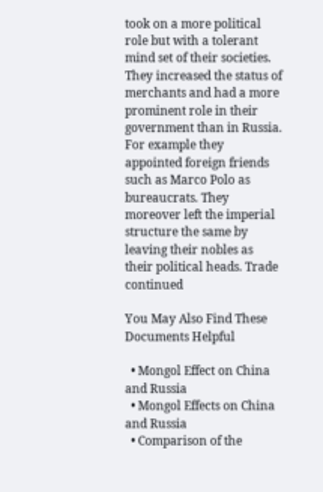took on a more political role but with a tolerant mind set of their societies. They increased the status of merchants and had a more prominent role in their government than in Russia. For example they appointed foreign friends such as Marco Polo as bureaucrats. They moreover left the imperial structure the same by leaving their nobles as their political heads. Trade continued

You May Also Find These Documents Helpful

  • Mongol Effect on China and Russia
  • Mongol Effects on China and Russia
  • Comparison of the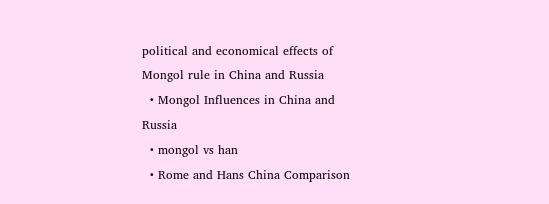political and economical effects of Mongol rule in China and Russia
  • Mongol Influences in China and Russia
  • mongol vs han
  • Rome and Hans China Comparison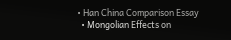• Han China Comparison Essay
  • Mongolian Effects on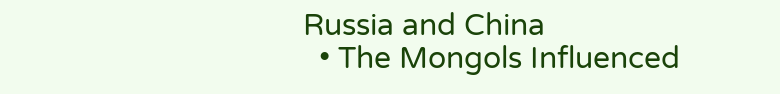Russia and China
  • The Mongols Influenced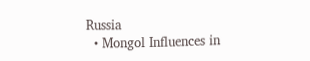Russia
  • Mongol Influences in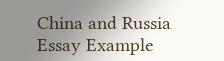China and Russia Essay Example